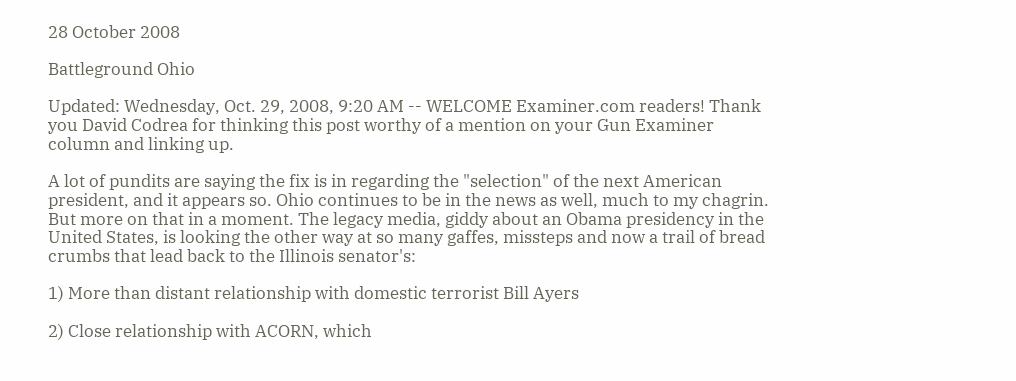28 October 2008

Battleground Ohio

Updated: Wednesday, Oct. 29, 2008, 9:20 AM -- WELCOME Examiner.com readers! Thank you David Codrea for thinking this post worthy of a mention on your Gun Examiner column and linking up.

A lot of pundits are saying the fix is in regarding the "selection" of the next American president, and it appears so. Ohio continues to be in the news as well, much to my chagrin. But more on that in a moment. The legacy media, giddy about an Obama presidency in the United States, is looking the other way at so many gaffes, missteps and now a trail of bread crumbs that lead back to the Illinois senator's:

1) More than distant relationship with domestic terrorist Bill Ayers

2) Close relationship with ACORN, which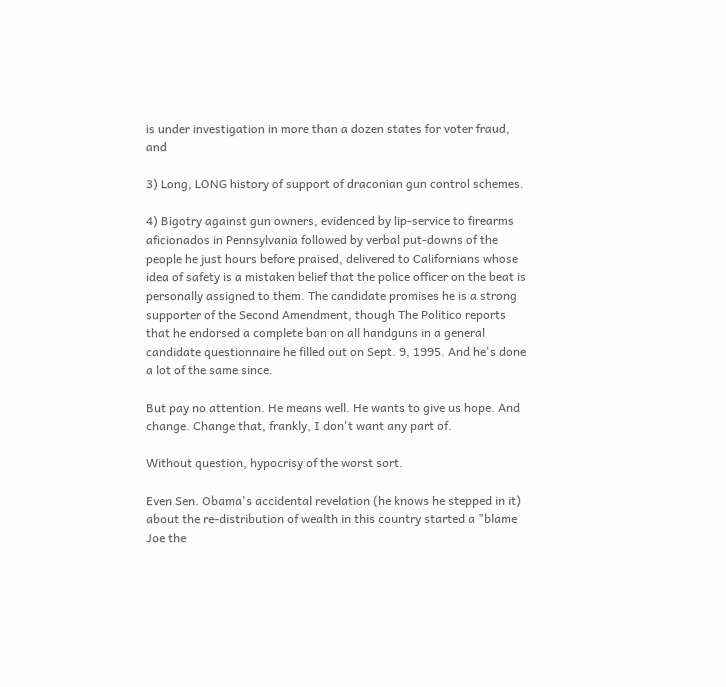is under investigation in more than a dozen states for voter fraud, and

3) Long, LONG history of support of draconian gun control schemes.

4) Bigotry against gun owners, evidenced by lip-service to firearms aficionados in Pennsylvania followed by verbal put-downs of the people he just hours before praised, delivered to Californians whose idea of safety is a mistaken belief that the police officer on the beat is personally assigned to them. The candidate promises he is a strong supporter of the Second Amendment, though The Politico reports that he endorsed a complete ban on all handguns in a general candidate questionnaire he filled out on Sept. 9, 1995. And he's done a lot of the same since.

But pay no attention. He means well. He wants to give us hope. And change. Change that, frankly, I don't want any part of.

Without question, hypocrisy of the worst sort.

Even Sen. Obama's accidental revelation (he knows he stepped in it) about the re-distribution of wealth in this country started a "blame Joe the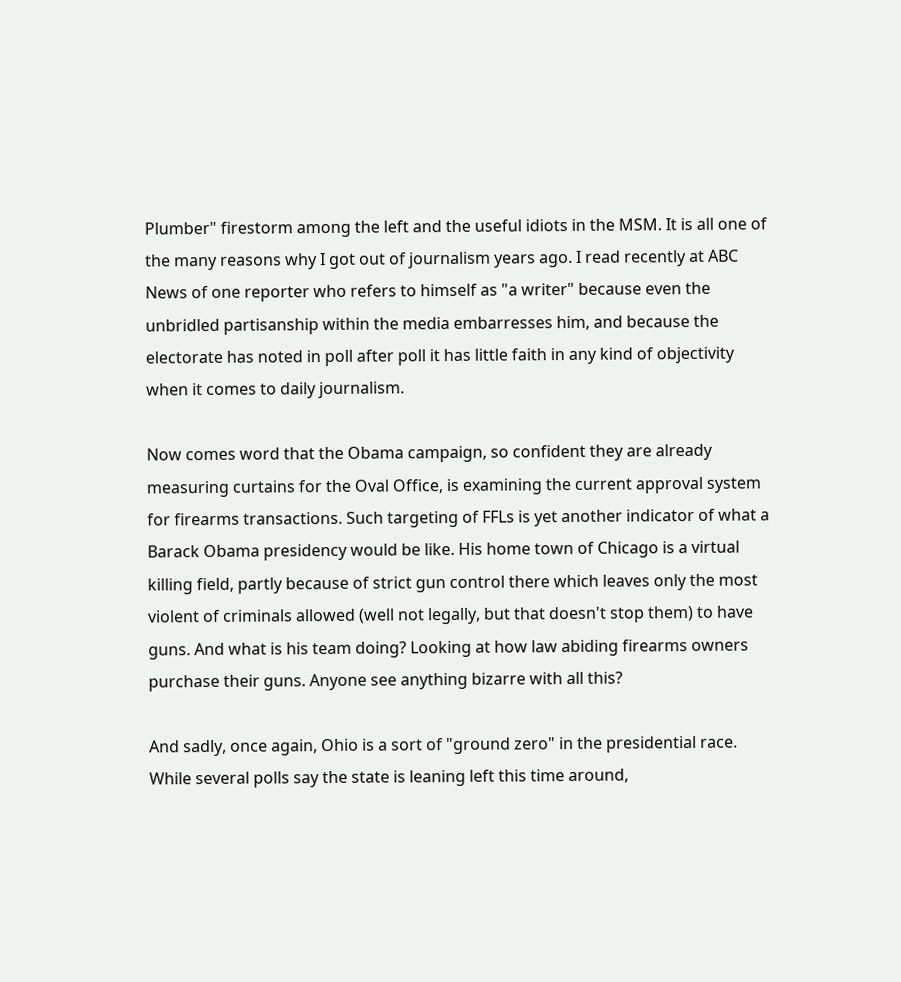Plumber" firestorm among the left and the useful idiots in the MSM. It is all one of the many reasons why I got out of journalism years ago. I read recently at ABC News of one reporter who refers to himself as "a writer" because even the unbridled partisanship within the media embarresses him, and because the electorate has noted in poll after poll it has little faith in any kind of objectivity when it comes to daily journalism.

Now comes word that the Obama campaign, so confident they are already measuring curtains for the Oval Office, is examining the current approval system for firearms transactions. Such targeting of FFLs is yet another indicator of what a Barack Obama presidency would be like. His home town of Chicago is a virtual killing field, partly because of strict gun control there which leaves only the most violent of criminals allowed (well not legally, but that doesn't stop them) to have guns. And what is his team doing? Looking at how law abiding firearms owners purchase their guns. Anyone see anything bizarre with all this?

And sadly, once again, Ohio is a sort of "ground zero" in the presidential race. While several polls say the state is leaning left this time around,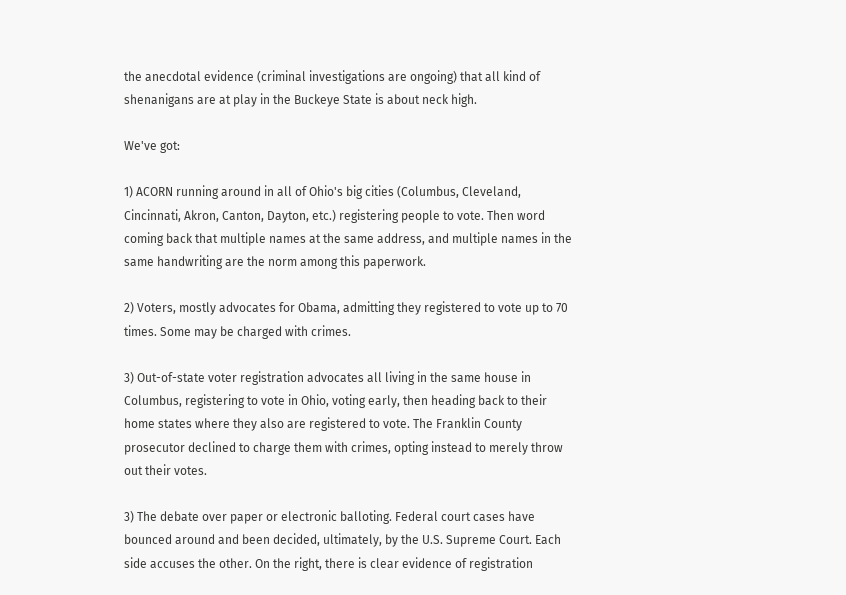the anecdotal evidence (criminal investigations are ongoing) that all kind of shenanigans are at play in the Buckeye State is about neck high.

We've got:

1) ACORN running around in all of Ohio's big cities (Columbus, Cleveland, Cincinnati, Akron, Canton, Dayton, etc.) registering people to vote. Then word coming back that multiple names at the same address, and multiple names in the same handwriting are the norm among this paperwork.

2) Voters, mostly advocates for Obama, admitting they registered to vote up to 70 times. Some may be charged with crimes.

3) Out-of-state voter registration advocates all living in the same house in Columbus, registering to vote in Ohio, voting early, then heading back to their home states where they also are registered to vote. The Franklin County prosecutor declined to charge them with crimes, opting instead to merely throw out their votes.

3) The debate over paper or electronic balloting. Federal court cases have bounced around and been decided, ultimately, by the U.S. Supreme Court. Each side accuses the other. On the right, there is clear evidence of registration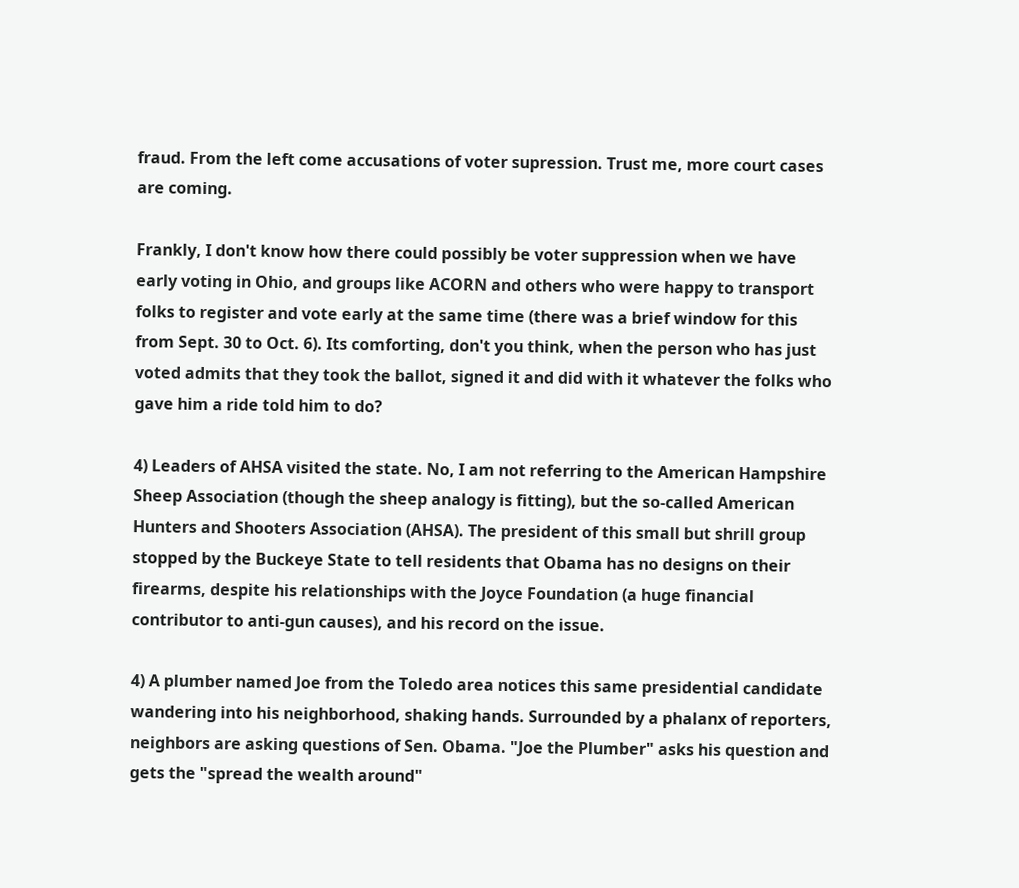fraud. From the left come accusations of voter supression. Trust me, more court cases are coming.

Frankly, I don't know how there could possibly be voter suppression when we have early voting in Ohio, and groups like ACORN and others who were happy to transport folks to register and vote early at the same time (there was a brief window for this from Sept. 30 to Oct. 6). Its comforting, don't you think, when the person who has just voted admits that they took the ballot, signed it and did with it whatever the folks who gave him a ride told him to do?

4) Leaders of AHSA visited the state. No, I am not referring to the American Hampshire Sheep Association (though the sheep analogy is fitting), but the so-called American Hunters and Shooters Association (AHSA). The president of this small but shrill group stopped by the Buckeye State to tell residents that Obama has no designs on their firearms, despite his relationships with the Joyce Foundation (a huge financial contributor to anti-gun causes), and his record on the issue.

4) A plumber named Joe from the Toledo area notices this same presidential candidate wandering into his neighborhood, shaking hands. Surrounded by a phalanx of reporters, neighbors are asking questions of Sen. Obama. "Joe the Plumber" asks his question and gets the "spread the wealth around"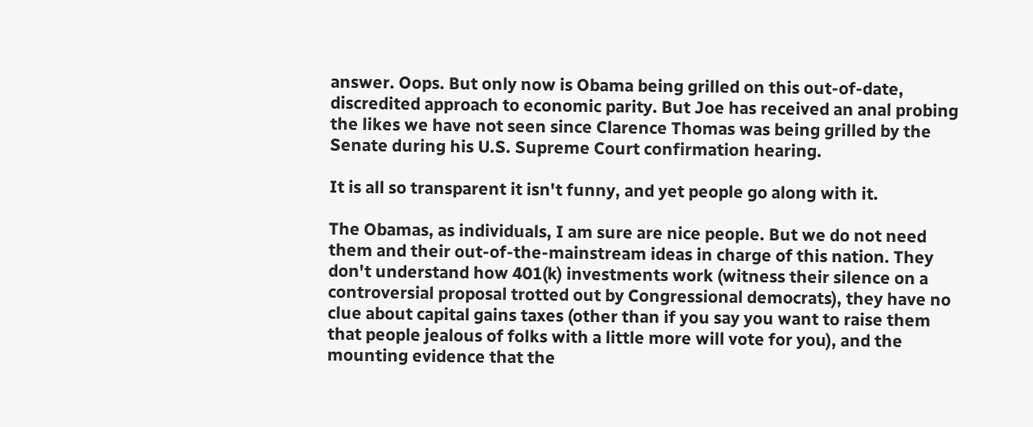answer. Oops. But only now is Obama being grilled on this out-of-date, discredited approach to economic parity. But Joe has received an anal probing the likes we have not seen since Clarence Thomas was being grilled by the Senate during his U.S. Supreme Court confirmation hearing.

It is all so transparent it isn't funny, and yet people go along with it.

The Obamas, as individuals, I am sure are nice people. But we do not need them and their out-of-the-mainstream ideas in charge of this nation. They don't understand how 401(k) investments work (witness their silence on a controversial proposal trotted out by Congressional democrats), they have no clue about capital gains taxes (other than if you say you want to raise them that people jealous of folks with a little more will vote for you), and the mounting evidence that the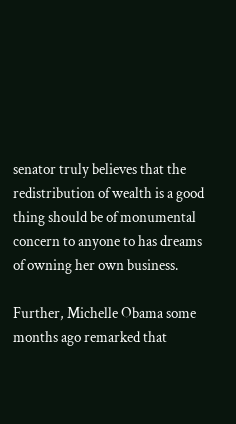senator truly believes that the redistribution of wealth is a good thing should be of monumental concern to anyone to has dreams of owning her own business.

Further, Michelle Obama some months ago remarked that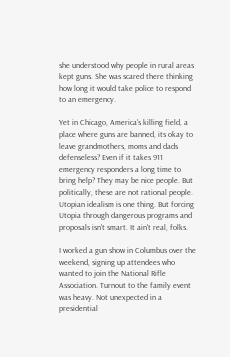she understood why people in rural areas kept guns. She was scared there thinking how long it would take police to respond to an emergency.

Yet in Chicago, America's killing field, a place where guns are banned, its okay to leave grandmothers, moms and dads defenseless? Even if it takes 911 emergency responders a long time to bring help? They may be nice people. But politically, these are not rational people. Utopian idealism is one thing. But forcing Utopia through dangerous programs and proposals isn't smart. It ain't real, folks.

I worked a gun show in Columbus over the weekend, signing up attendees who wanted to join the National Rifle Association. Turnout to the family event was heavy. Not unexpected in a presidential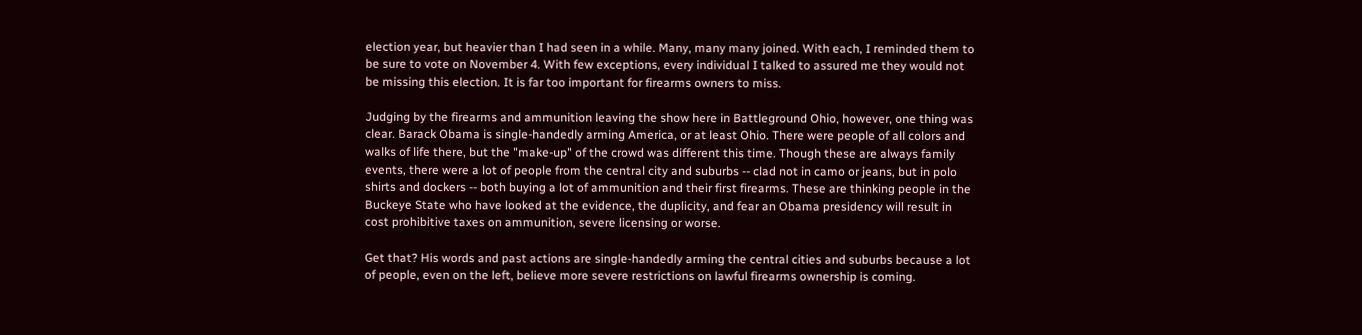election year, but heavier than I had seen in a while. Many, many many joined. With each, I reminded them to be sure to vote on November 4. With few exceptions, every individual I talked to assured me they would not be missing this election. It is far too important for firearms owners to miss.

Judging by the firearms and ammunition leaving the show here in Battleground Ohio, however, one thing was clear. Barack Obama is single-handedly arming America, or at least Ohio. There were people of all colors and walks of life there, but the "make-up" of the crowd was different this time. Though these are always family events, there were a lot of people from the central city and suburbs -- clad not in camo or jeans, but in polo shirts and dockers -- both buying a lot of ammunition and their first firearms. These are thinking people in the Buckeye State who have looked at the evidence, the duplicity, and fear an Obama presidency will result in cost prohibitive taxes on ammunition, severe licensing or worse.

Get that? His words and past actions are single-handedly arming the central cities and suburbs because a lot of people, even on the left, believe more severe restrictions on lawful firearms ownership is coming.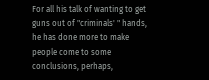For all his talk of wanting to get guns out of "criminals' " hands, he has done more to make people come to some conclusions, perhaps,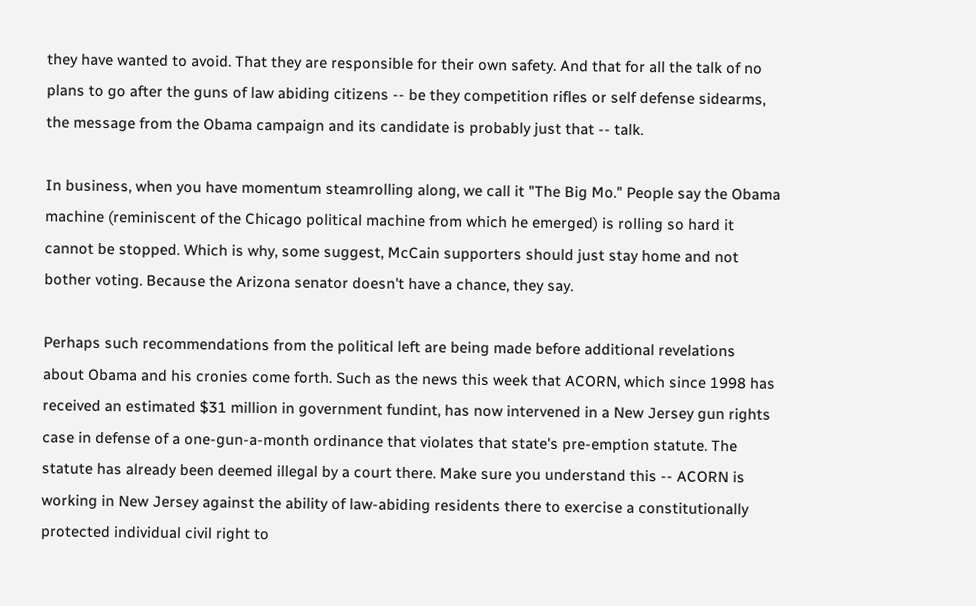they have wanted to avoid. That they are responsible for their own safety. And that for all the talk of no plans to go after the guns of law abiding citizens -- be they competition rifles or self defense sidearms, the message from the Obama campaign and its candidate is probably just that -- talk.

In business, when you have momentum steamrolling along, we call it "The Big Mo." People say the Obama machine (reminiscent of the Chicago political machine from which he emerged) is rolling so hard it cannot be stopped. Which is why, some suggest, McCain supporters should just stay home and not bother voting. Because the Arizona senator doesn't have a chance, they say.

Perhaps such recommendations from the political left are being made before additional revelations about Obama and his cronies come forth. Such as the news this week that ACORN, which since 1998 has received an estimated $31 million in government fundint, has now intervened in a New Jersey gun rights case in defense of a one-gun-a-month ordinance that violates that state's pre-emption statute. The statute has already been deemed illegal by a court there. Make sure you understand this -- ACORN is working in New Jersey against the ability of law-abiding residents there to exercise a constitutionally protected individual civil right to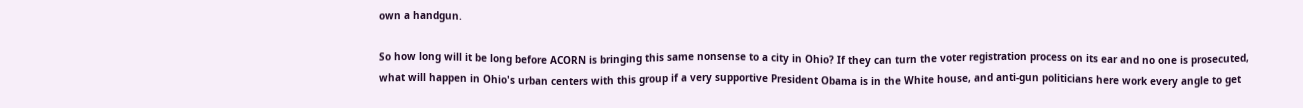own a handgun.

So how long will it be long before ACORN is bringing this same nonsense to a city in Ohio? If they can turn the voter registration process on its ear and no one is prosecuted, what will happen in Ohio's urban centers with this group if a very supportive President Obama is in the White house, and anti-gun politicians here work every angle to get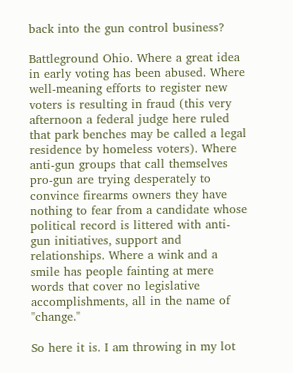back into the gun control business?

Battleground Ohio. Where a great idea in early voting has been abused. Where well-meaning efforts to register new voters is resulting in fraud (this very afternoon a federal judge here ruled that park benches may be called a legal residence by homeless voters). Where anti-gun groups that call themselves pro-gun are trying desperately to convince firearms owners they have nothing to fear from a candidate whose political record is littered with anti-gun initiatives, support and relationships. Where a wink and a smile has people fainting at mere words that cover no legislative accomplishments, all in the name of "change."

So here it is. I am throwing in my lot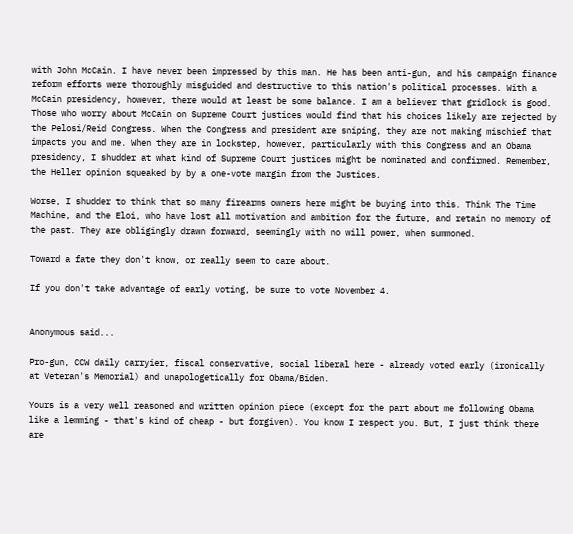with John McCain. I have never been impressed by this man. He has been anti-gun, and his campaign finance reform efforts were thoroughly misguided and destructive to this nation's political processes. With a McCain presidency, however, there would at least be some balance. I am a believer that gridlock is good. Those who worry about McCain on Supreme Court justices would find that his choices likely are rejected by the Pelosi/Reid Congress. When the Congress and president are sniping, they are not making mischief that impacts you and me. When they are in lockstep, however, particularly with this Congress and an Obama presidency, I shudder at what kind of Supreme Court justices might be nominated and confirmed. Remember, the Heller opinion squeaked by by a one-vote margin from the Justices.

Worse, I shudder to think that so many firearms owners here might be buying into this. Think The Time Machine, and the Eloi, who have lost all motivation and ambition for the future, and retain no memory of the past. They are obligingly drawn forward, seemingly with no will power, when summoned.

Toward a fate they don't know, or really seem to care about.

If you don't take advantage of early voting, be sure to vote November 4.


Anonymous said...

Pro-gun, CCW daily carryier, fiscal conservative, social liberal here - already voted early (ironically at Veteran's Memorial) and unapologetically for Obama/Biden.

Yours is a very well reasoned and written opinion piece (except for the part about me following Obama like a lemming - that's kind of cheap - but forgiven). You know I respect you. But, I just think there are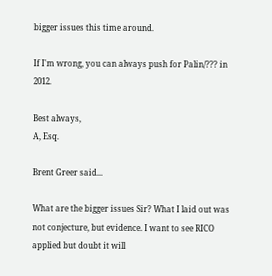bigger issues this time around.

If I'm wrong, you can always push for Palin/??? in 2012.

Best always,
A, Esq.

Brent Greer said...

What are the bigger issues Sir? What I laid out was not conjecture, but evidence. I want to see RICO applied but doubt it will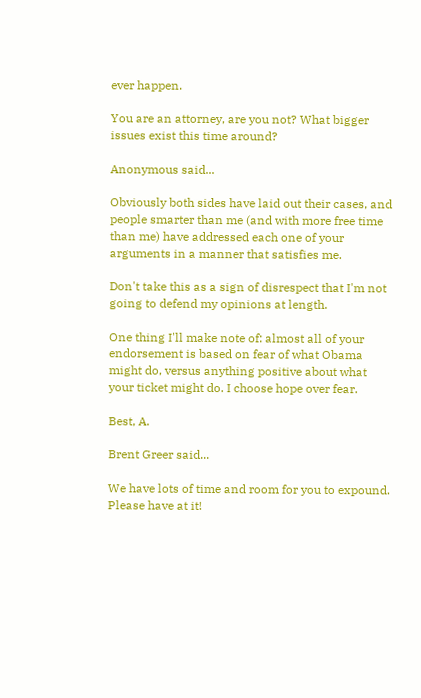ever happen.

You are an attorney, are you not? What bigger issues exist this time around?

Anonymous said...

Obviously both sides have laid out their cases, and people smarter than me (and with more free time than me) have addressed each one of your arguments in a manner that satisfies me.

Don't take this as a sign of disrespect that I'm not going to defend my opinions at length.

One thing I'll make note of: almost all of your endorsement is based on fear of what Obama might do, versus anything positive about what your ticket might do. I choose hope over fear.

Best, A.

Brent Greer said...

We have lots of time and room for you to expound. Please have at it!